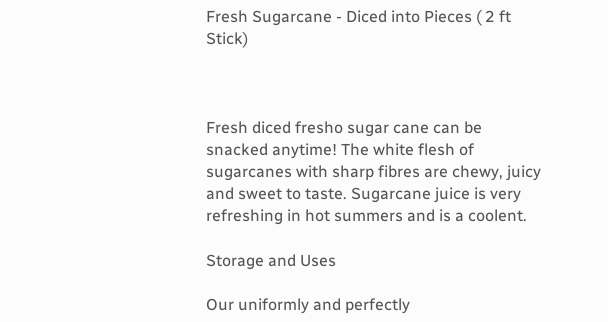Fresh Sugarcane - Diced into Pieces ( 2 ft Stick)



Fresh diced fresho sugar cane can be snacked anytime! The white flesh of sugarcanes with sharp fibres are chewy, juicy and sweet to taste. Sugarcane juice is very refreshing in hot summers and is a coolent.

Storage and Uses

Our uniformly and perfectly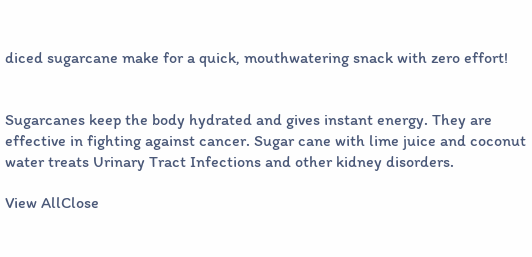diced sugarcane make for a quick, mouthwatering snack with zero effort!


Sugarcanes keep the body hydrated and gives instant energy. They are effective in fighting against cancer. Sugar cane with lime juice and coconut water treats Urinary Tract Infections and other kidney disorders.

View AllClose